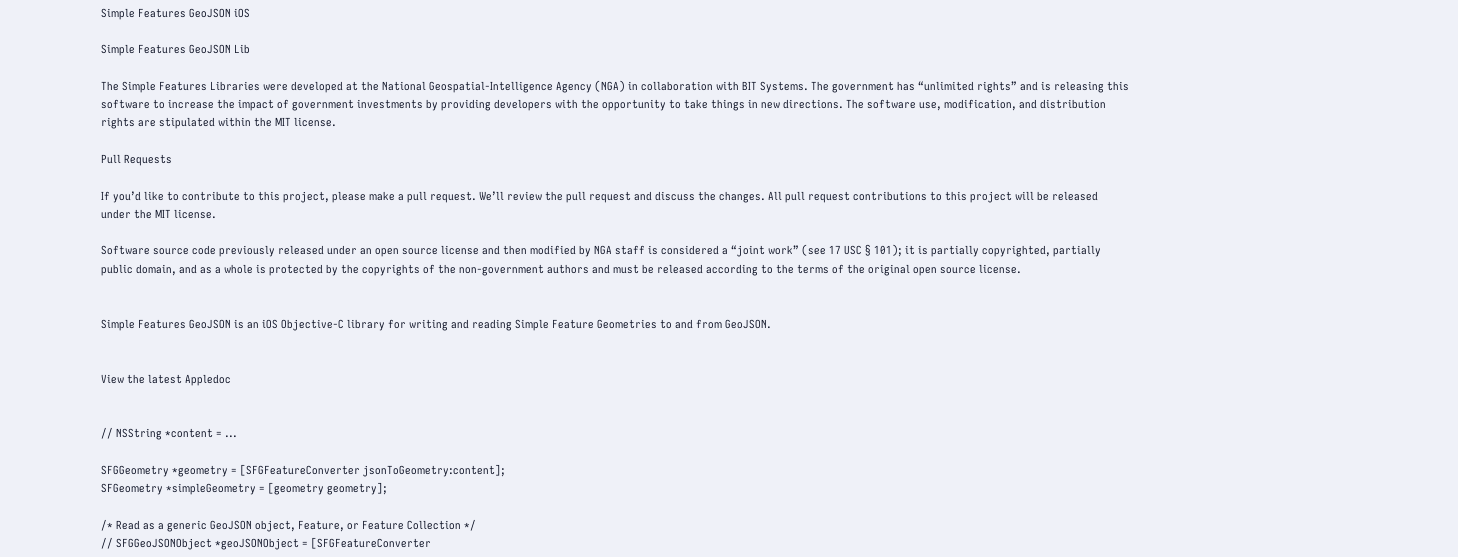Simple Features GeoJSON iOS

Simple Features GeoJSON Lib

The Simple Features Libraries were developed at the National Geospatial-Intelligence Agency (NGA) in collaboration with BIT Systems. The government has “unlimited rights” and is releasing this software to increase the impact of government investments by providing developers with the opportunity to take things in new directions. The software use, modification, and distribution rights are stipulated within the MIT license.

Pull Requests

If you’d like to contribute to this project, please make a pull request. We’ll review the pull request and discuss the changes. All pull request contributions to this project will be released under the MIT license.

Software source code previously released under an open source license and then modified by NGA staff is considered a “joint work” (see 17 USC § 101); it is partially copyrighted, partially public domain, and as a whole is protected by the copyrights of the non-government authors and must be released according to the terms of the original open source license.


Simple Features GeoJSON is an iOS Objective-C library for writing and reading Simple Feature Geometries to and from GeoJSON.


View the latest Appledoc


// NSString *content = ...

SFGGeometry *geometry = [SFGFeatureConverter jsonToGeometry:content];
SFGeometry *simpleGeometry = [geometry geometry];

/* Read as a generic GeoJSON object, Feature, or Feature Collection */
// SFGGeoJSONObject *geoJSONObject = [SFGFeatureConverter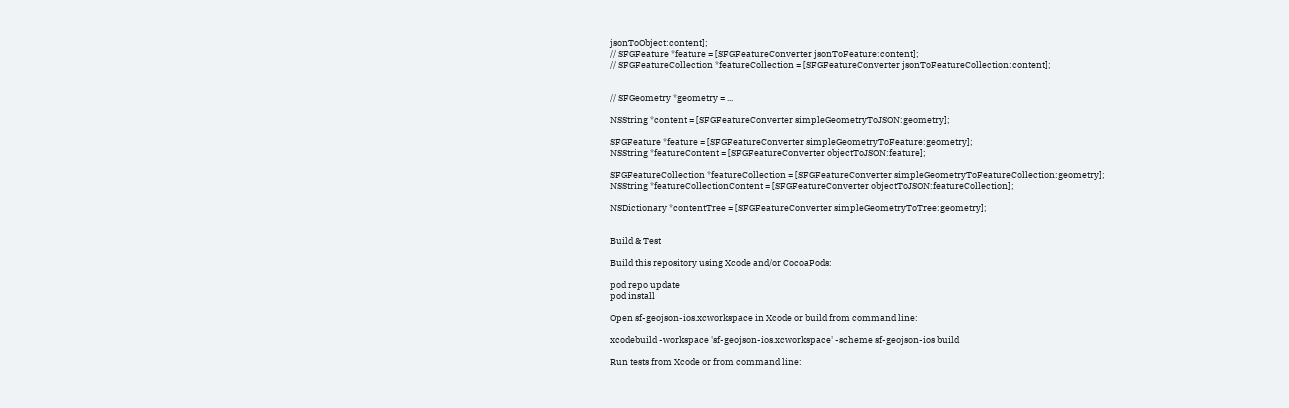jsonToObject:content];
// SFGFeature *feature = [SFGFeatureConverter jsonToFeature:content];
// SFGFeatureCollection *featureCollection = [SFGFeatureConverter jsonToFeatureCollection:content];


// SFGeometry *geometry = ...

NSString *content = [SFGFeatureConverter simpleGeometryToJSON:geometry];

SFGFeature *feature = [SFGFeatureConverter simpleGeometryToFeature:geometry];
NSString *featureContent = [SFGFeatureConverter objectToJSON:feature];

SFGFeatureCollection *featureCollection = [SFGFeatureConverter simpleGeometryToFeatureCollection:geometry];
NSString *featureCollectionContent = [SFGFeatureConverter objectToJSON:featureCollection];

NSDictionary *contentTree = [SFGFeatureConverter simpleGeometryToTree:geometry];


Build & Test

Build this repository using Xcode and/or CocoaPods:

pod repo update
pod install

Open sf-geojson-ios.xcworkspace in Xcode or build from command line:

xcodebuild -workspace 'sf-geojson-ios.xcworkspace' -scheme sf-geojson-ios build

Run tests from Xcode or from command line: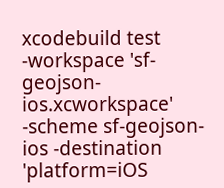xcodebuild test -workspace 'sf-geojson-ios.xcworkspace' -scheme sf-geojson-ios -destination 'platform=iOS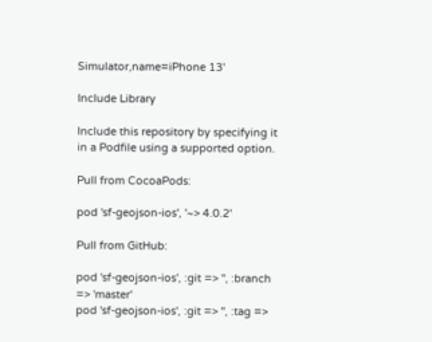Simulator,name=iPhone 13'

Include Library

Include this repository by specifying it in a Podfile using a supported option.

Pull from CocoaPods:

pod 'sf-geojson-ios', '~> 4.0.2'

Pull from GitHub:

pod 'sf-geojson-ios', :git => '', :branch => 'master'
pod 'sf-geojson-ios', :git => '', :tag =>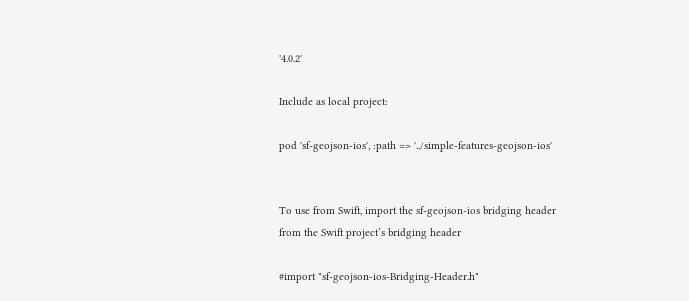'4.0.2'

Include as local project:

pod 'sf-geojson-ios', :path => '../simple-features-geojson-ios'


To use from Swift, import the sf-geojson-ios bridging header from the Swift project’s bridging header

#import "sf-geojson-ios-Bridging-Header.h"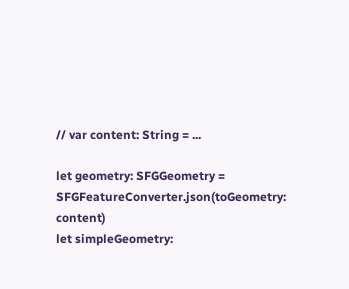// var content: String = ...

let geometry: SFGGeometry = SFGFeatureConverter.json(toGeometry: content)
let simpleGeometry: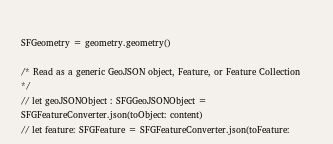SFGeometry = geometry.geometry()

/* Read as a generic GeoJSON object, Feature, or Feature Collection */
// let geoJSONObject : SFGGeoJSONObject = SFGFeatureConverter.json(toObject: content)
// let feature: SFGFeature = SFGFeatureConverter.json(toFeature: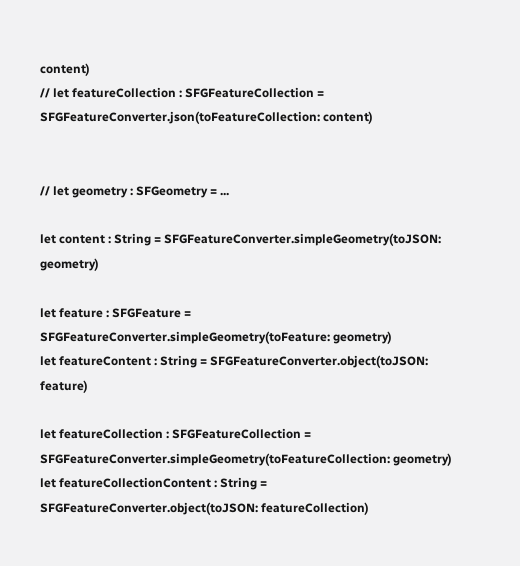content)
// let featureCollection : SFGFeatureCollection = SFGFeatureConverter.json(toFeatureCollection: content)


// let geometry : SFGeometry = ...

let content : String = SFGFeatureConverter.simpleGeometry(toJSON: geometry)

let feature : SFGFeature = SFGFeatureConverter.simpleGeometry(toFeature: geometry)
let featureContent : String = SFGFeatureConverter.object(toJSON: feature)

let featureCollection : SFGFeatureCollection = SFGFeatureConverter.simpleGeometry(toFeatureCollection: geometry)
let featureCollectionContent : String = SFGFeatureConverter.object(toJSON: featureCollection)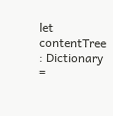let contentTree : Dictionary =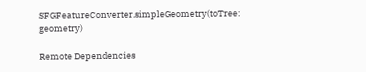SFGFeatureConverter.simpleGeometry(toTree: geometry)

Remote Dependencies